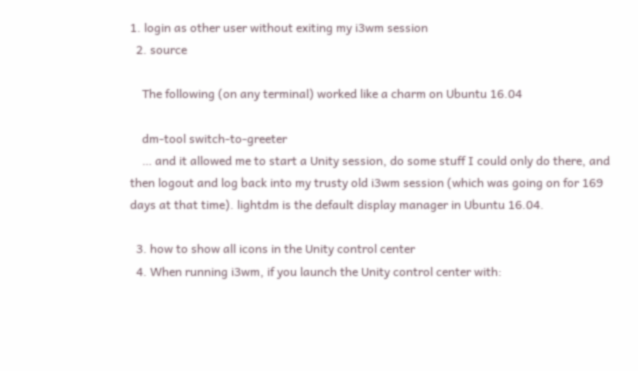1. login as other user without exiting my i3wm session
  2. source

    The following (on any terminal) worked like a charm on Ubuntu 16.04

    dm-tool switch-to-greeter
    … and it allowed me to start a Unity session, do some stuff I could only do there, and then logout and log back into my trusty old i3wm session (which was going on for 169 days at that time). lightdm is the default display manager in Ubuntu 16.04.

  3. how to show all icons in the Unity control center
  4. When running i3wm, if you launch the Unity control center with: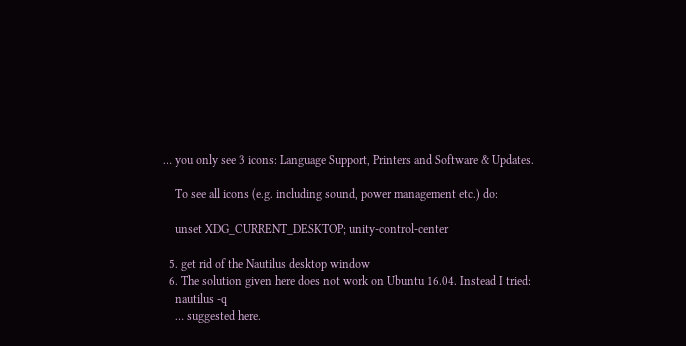… you only see 3 icons: Language Support, Printers and Software & Updates.

    To see all icons (e.g. including sound, power management etc.) do:

    unset XDG_CURRENT_DESKTOP; unity-control-center

  5. get rid of the Nautilus desktop window
  6. The solution given here does not work on Ubuntu 16.04. Instead I tried:
    nautilus -q
    … suggested here.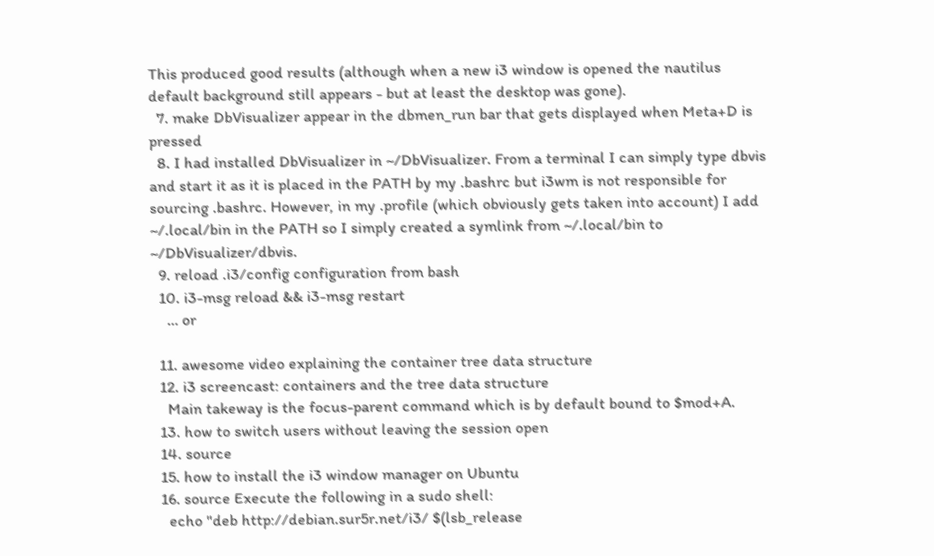This produced good results (although when a new i3 window is opened the nautilus default background still appears - but at least the desktop was gone).
  7. make DbVisualizer appear in the dbmen_run bar that gets displayed when Meta+D is pressed
  8. I had installed DbVisualizer in ~/DbVisualizer. From a terminal I can simply type dbvis and start it as it is placed in the PATH by my .bashrc but i3wm is not responsible for sourcing .bashrc. However, in my .profile (which obviously gets taken into account) I add ~/.local/bin in the PATH so I simply created a symlink from ~/.local/bin to ~/DbVisualizer/dbvis.
  9. reload .i3/config configuration from bash
  10. i3-msg reload && i3-msg restart
    … or

  11. awesome video explaining the container tree data structure
  12. i3 screencast: containers and the tree data structure
    Main takeway is the focus-parent command which is by default bound to $mod+A.
  13. how to switch users without leaving the session open
  14. source
  15. how to install the i3 window manager on Ubuntu
  16. source Execute the following in a sudo shell:
    echo "deb http://debian.sur5r.net/i3/ $(lsb_release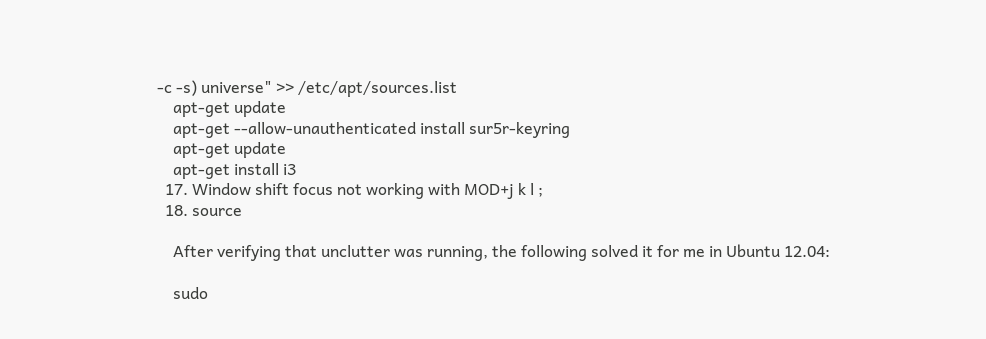-c -s) universe" >> /etc/apt/sources.list
    apt-get update
    apt-get --allow-unauthenticated install sur5r-keyring
    apt-get update
    apt-get install i3
  17. Window shift focus not working with MOD+j k l ;
  18. source

    After verifying that unclutter was running, the following solved it for me in Ubuntu 12.04:

    sudo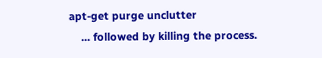apt-get purge unclutter
    ... followed by killing the process.